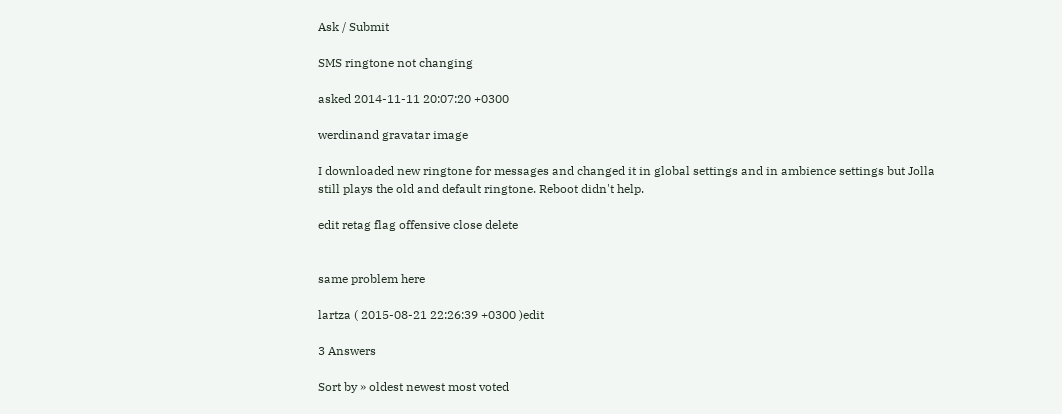Ask / Submit

SMS ringtone not changing

asked 2014-11-11 20:07:20 +0300

werdinand gravatar image

I downloaded new ringtone for messages and changed it in global settings and in ambience settings but Jolla still plays the old and default ringtone. Reboot didn't help.

edit retag flag offensive close delete


same problem here

lartza ( 2015-08-21 22:26:39 +0300 )edit

3 Answers

Sort by » oldest newest most voted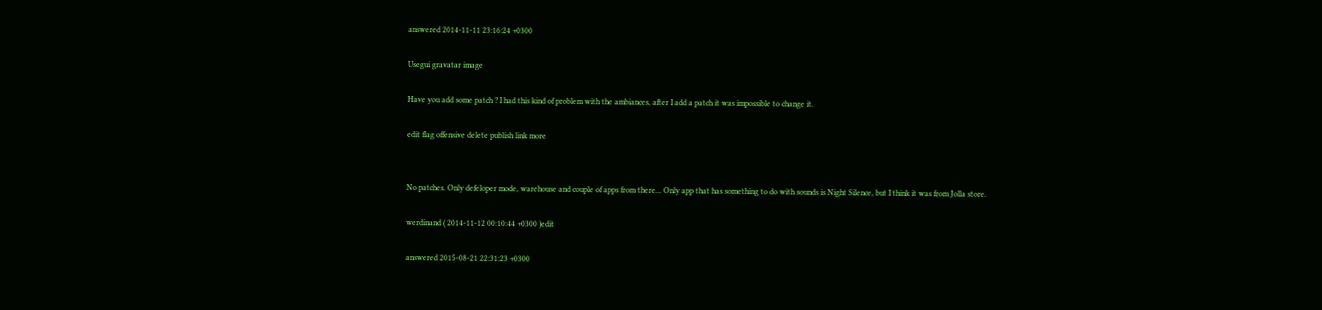answered 2014-11-11 23:16:24 +0300

Usegui gravatar image

Have you add some patch ? I had this kind of problem with the ambiances, after I add a patch it was impossible to change it.

edit flag offensive delete publish link more


No patches. Only defeloper mode, warehouse and couple of apps from there... Only app that has something to do with sounds is Night Silence, but I think it was from Jolla store.

werdinand ( 2014-11-12 00:10:44 +0300 )edit

answered 2015-08-21 22:31:23 +0300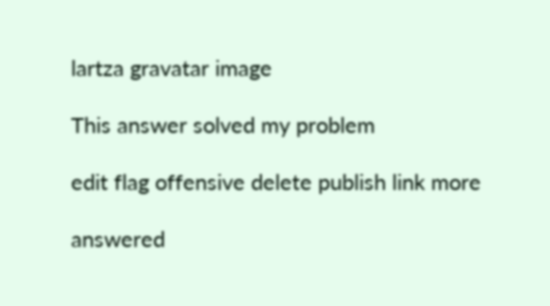lartza gravatar image

This answer solved my problem

edit flag offensive delete publish link more

answered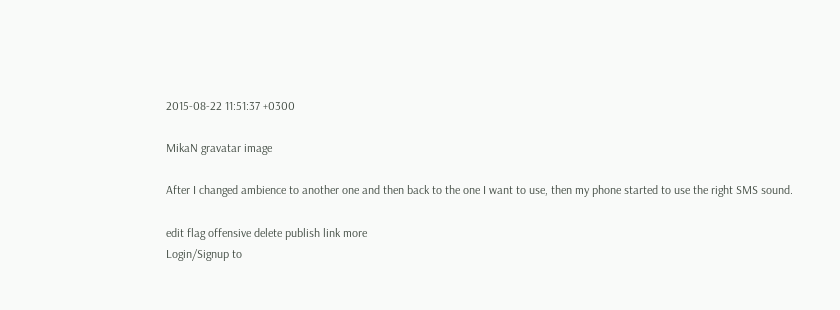2015-08-22 11:51:37 +0300

MikaN gravatar image

After I changed ambience to another one and then back to the one I want to use, then my phone started to use the right SMS sound.

edit flag offensive delete publish link more
Login/Signup to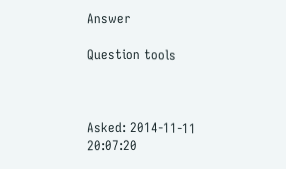Answer

Question tools



Asked: 2014-11-11 20:07:20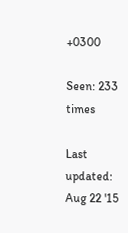+0300

Seen: 233 times

Last updated: Aug 22 '15